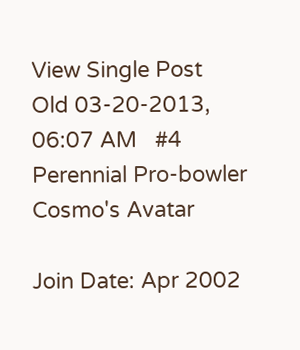View Single Post
Old 03-20-2013, 06:07 AM   #4
Perennial Pro-bowler
Cosmo's Avatar

Join Date: Apr 2002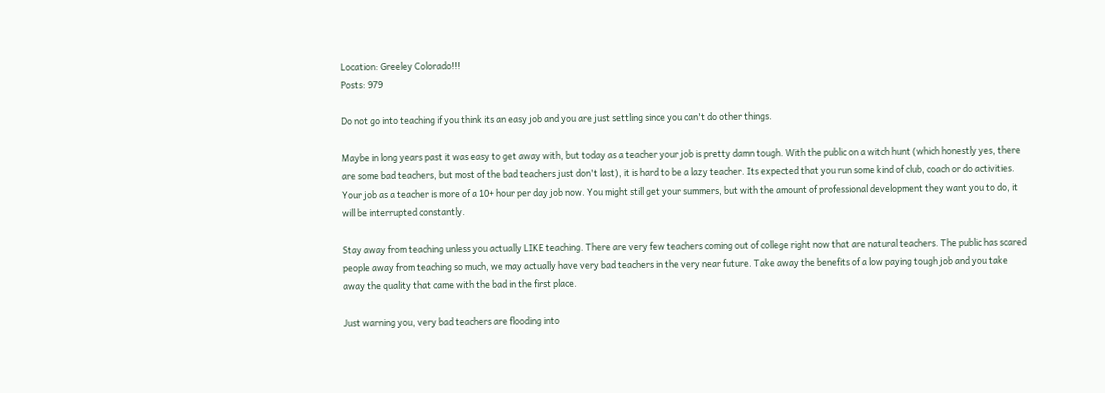Location: Greeley Colorado!!!
Posts: 979

Do not go into teaching if you think its an easy job and you are just settling since you can't do other things.

Maybe in long years past it was easy to get away with, but today as a teacher your job is pretty damn tough. With the public on a witch hunt (which honestly yes, there are some bad teachers, but most of the bad teachers just don't last), it is hard to be a lazy teacher. Its expected that you run some kind of club, coach or do activities. Your job as a teacher is more of a 10+ hour per day job now. You might still get your summers, but with the amount of professional development they want you to do, it will be interrupted constantly.

Stay away from teaching unless you actually LIKE teaching. There are very few teachers coming out of college right now that are natural teachers. The public has scared people away from teaching so much, we may actually have very bad teachers in the very near future. Take away the benefits of a low paying tough job and you take away the quality that came with the bad in the first place.

Just warning you, very bad teachers are flooding into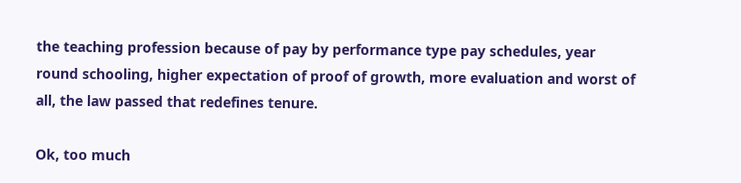the teaching profession because of pay by performance type pay schedules, year round schooling, higher expectation of proof of growth, more evaluation and worst of all, the law passed that redefines tenure.

Ok, too much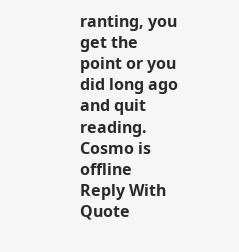ranting, you get the point or you did long ago and quit reading.
Cosmo is offline   Reply With Quote